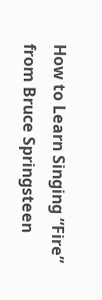How to Learn Singing “Fire” from Bruce Springsteen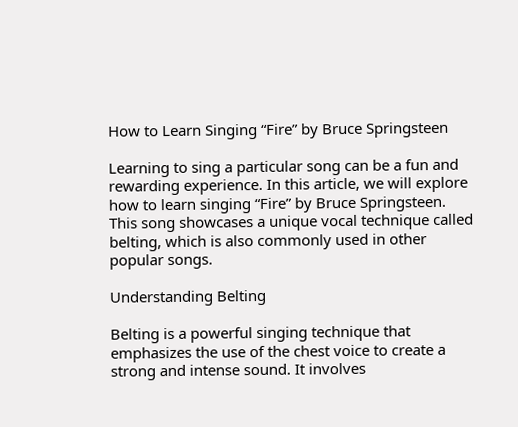How to Learn Singing “Fire” by Bruce Springsteen

Learning to sing a particular song can be a fun and rewarding experience. In this article, we will explore how to learn singing “Fire” by Bruce Springsteen. This song showcases a unique vocal technique called belting, which is also commonly used in other popular songs.

Understanding Belting

Belting is a powerful singing technique that emphasizes the use of the chest voice to create a strong and intense sound. It involves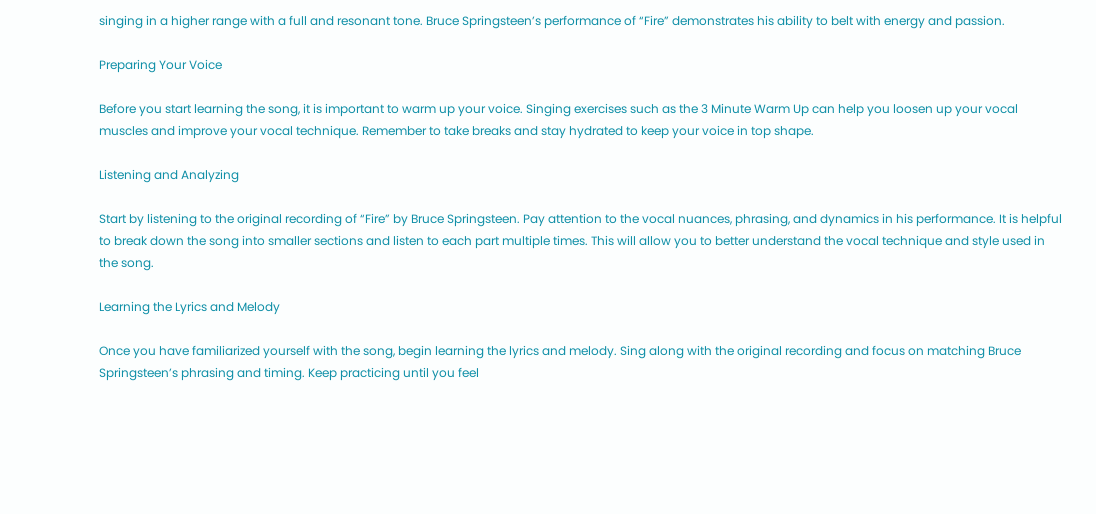singing in a higher range with a full and resonant tone. Bruce Springsteen’s performance of “Fire” demonstrates his ability to belt with energy and passion.

Preparing Your Voice

Before you start learning the song, it is important to warm up your voice. Singing exercises such as the 3 Minute Warm Up can help you loosen up your vocal muscles and improve your vocal technique. Remember to take breaks and stay hydrated to keep your voice in top shape.

Listening and Analyzing

Start by listening to the original recording of “Fire” by Bruce Springsteen. Pay attention to the vocal nuances, phrasing, and dynamics in his performance. It is helpful to break down the song into smaller sections and listen to each part multiple times. This will allow you to better understand the vocal technique and style used in the song.

Learning the Lyrics and Melody

Once you have familiarized yourself with the song, begin learning the lyrics and melody. Sing along with the original recording and focus on matching Bruce Springsteen’s phrasing and timing. Keep practicing until you feel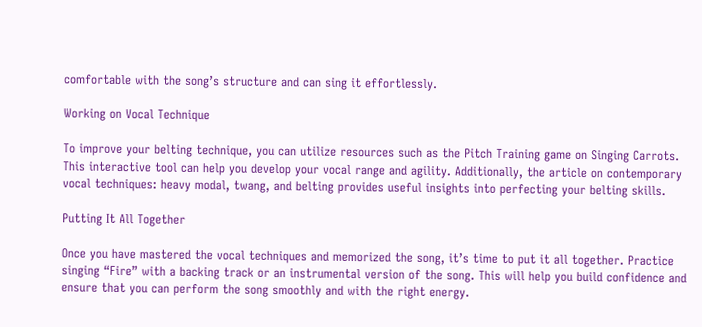comfortable with the song’s structure and can sing it effortlessly.

Working on Vocal Technique

To improve your belting technique, you can utilize resources such as the Pitch Training game on Singing Carrots. This interactive tool can help you develop your vocal range and agility. Additionally, the article on contemporary vocal techniques: heavy modal, twang, and belting provides useful insights into perfecting your belting skills.

Putting It All Together

Once you have mastered the vocal techniques and memorized the song, it’s time to put it all together. Practice singing “Fire” with a backing track or an instrumental version of the song. This will help you build confidence and ensure that you can perform the song smoothly and with the right energy.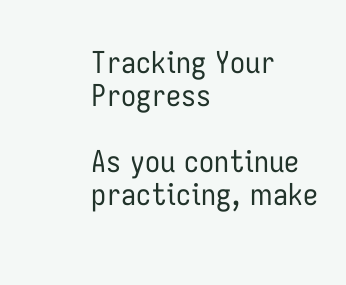Tracking Your Progress

As you continue practicing, make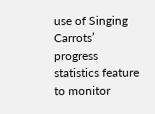use of Singing Carrots’ progress statistics feature to monitor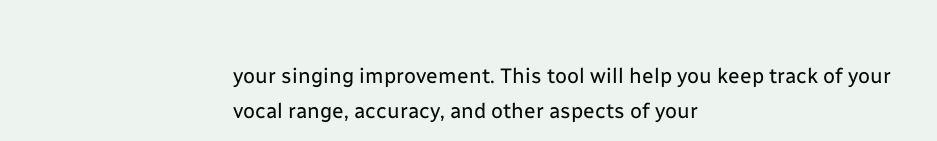your singing improvement. This tool will help you keep track of your vocal range, accuracy, and other aspects of your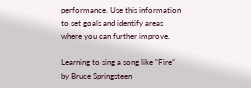performance. Use this information to set goals and identify areas where you can further improve.

Learning to sing a song like “Fire” by Bruce Springsteen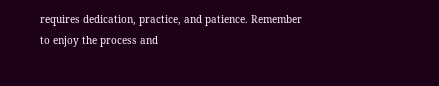requires dedication, practice, and patience. Remember to enjoy the process and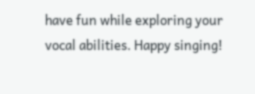have fun while exploring your vocal abilities. Happy singing!